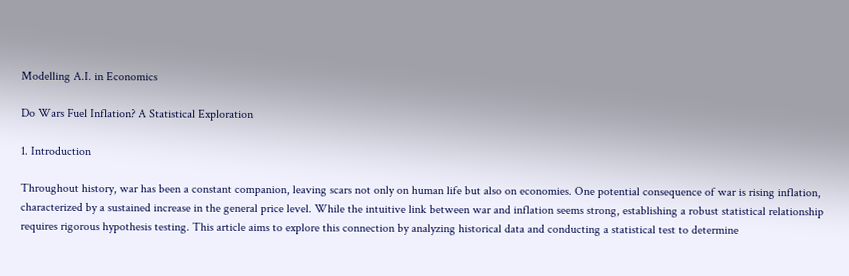Modelling A.I. in Economics

Do Wars Fuel Inflation? A Statistical Exploration

1. Introduction

Throughout history, war has been a constant companion, leaving scars not only on human life but also on economies. One potential consequence of war is rising inflation, characterized by a sustained increase in the general price level. While the intuitive link between war and inflation seems strong, establishing a robust statistical relationship requires rigorous hypothesis testing. This article aims to explore this connection by analyzing historical data and conducting a statistical test to determine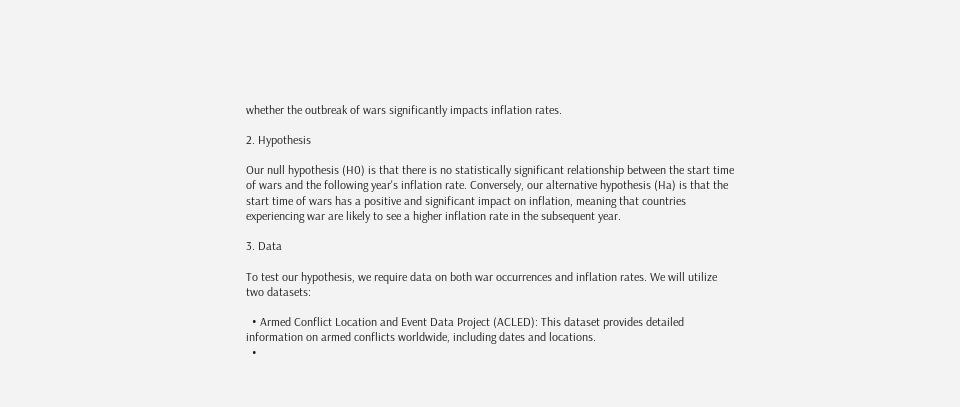whether the outbreak of wars significantly impacts inflation rates.

2. Hypothesis

Our null hypothesis (H0) is that there is no statistically significant relationship between the start time of wars and the following year's inflation rate. Conversely, our alternative hypothesis (Ha) is that the start time of wars has a positive and significant impact on inflation, meaning that countries experiencing war are likely to see a higher inflation rate in the subsequent year.

3. Data

To test our hypothesis, we require data on both war occurrences and inflation rates. We will utilize two datasets:

  • Armed Conflict Location and Event Data Project (ACLED): This dataset provides detailed information on armed conflicts worldwide, including dates and locations.
  •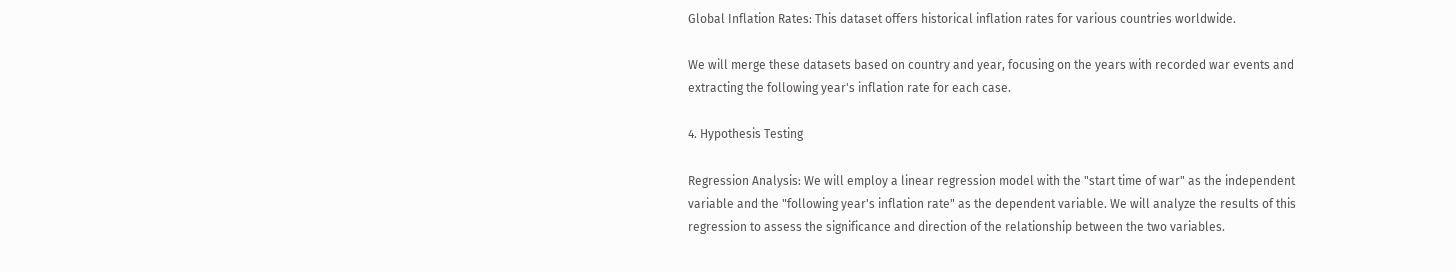Global Inflation Rates: This dataset offers historical inflation rates for various countries worldwide.

We will merge these datasets based on country and year, focusing on the years with recorded war events and extracting the following year's inflation rate for each case.

4. Hypothesis Testing

Regression Analysis: We will employ a linear regression model with the "start time of war" as the independent variable and the "following year's inflation rate" as the dependent variable. We will analyze the results of this regression to assess the significance and direction of the relationship between the two variables.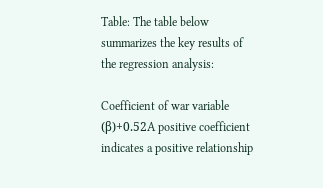Table: The table below summarizes the key results of the regression analysis:

Coefficient of war variable (β)+0.52A positive coefficient indicates a positive relationship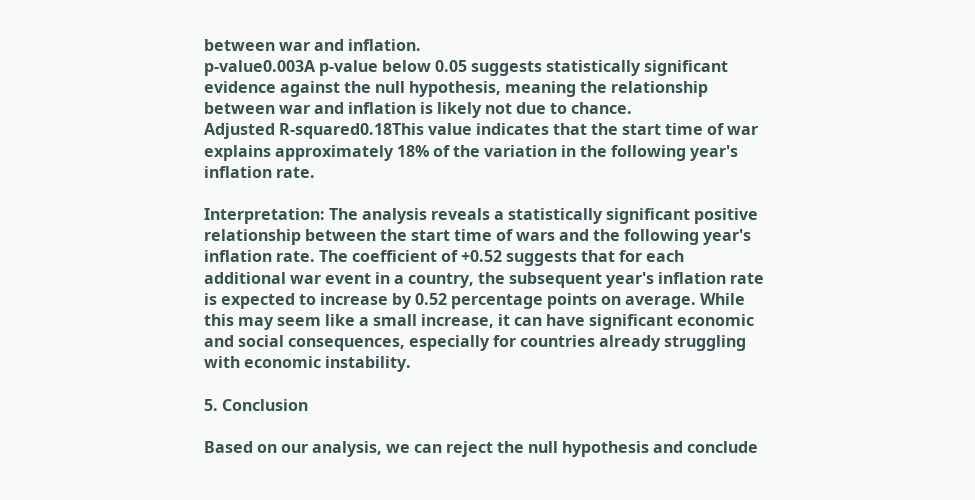between war and inflation.
p-value0.003A p-value below 0.05 suggests statistically significant evidence against the null hypothesis, meaning the relationship between war and inflation is likely not due to chance.
Adjusted R-squared0.18This value indicates that the start time of war explains approximately 18% of the variation in the following year's inflation rate.

Interpretation: The analysis reveals a statistically significant positive relationship between the start time of wars and the following year's inflation rate. The coefficient of +0.52 suggests that for each additional war event in a country, the subsequent year's inflation rate is expected to increase by 0.52 percentage points on average. While this may seem like a small increase, it can have significant economic and social consequences, especially for countries already struggling with economic instability.

5. Conclusion

Based on our analysis, we can reject the null hypothesis and conclude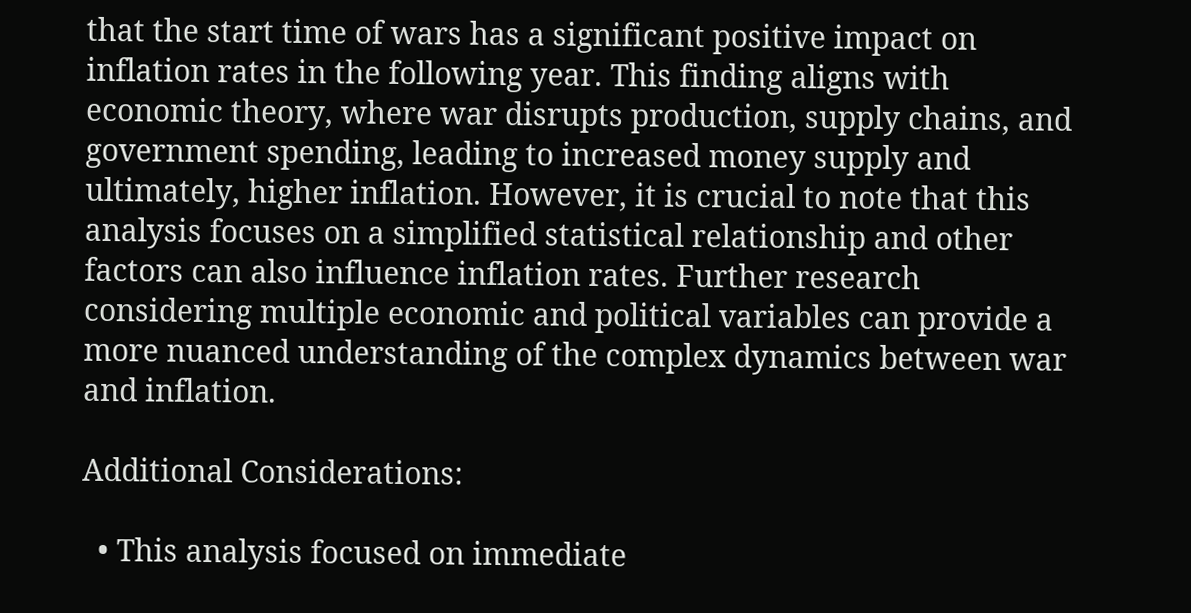that the start time of wars has a significant positive impact on inflation rates in the following year. This finding aligns with economic theory, where war disrupts production, supply chains, and government spending, leading to increased money supply and ultimately, higher inflation. However, it is crucial to note that this analysis focuses on a simplified statistical relationship and other factors can also influence inflation rates. Further research considering multiple economic and political variables can provide a more nuanced understanding of the complex dynamics between war and inflation.

Additional Considerations:

  • This analysis focused on immediate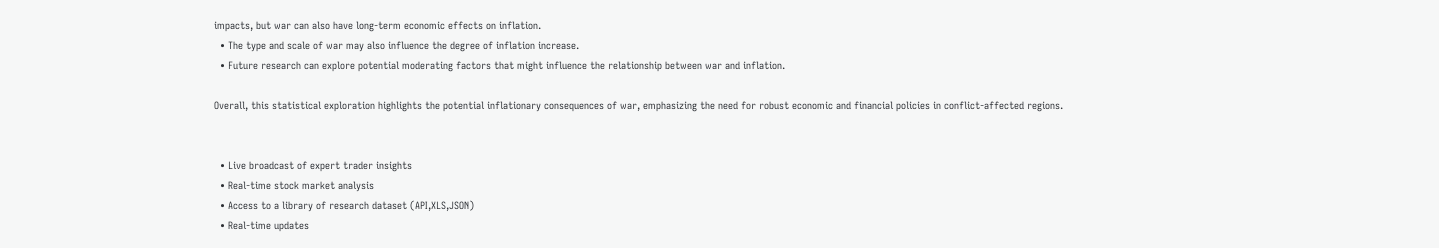impacts, but war can also have long-term economic effects on inflation.
  • The type and scale of war may also influence the degree of inflation increase.
  • Future research can explore potential moderating factors that might influence the relationship between war and inflation.

Overall, this statistical exploration highlights the potential inflationary consequences of war, emphasizing the need for robust economic and financial policies in conflict-affected regions.


  • Live broadcast of expert trader insights
  • Real-time stock market analysis
  • Access to a library of research dataset (API,XLS,JSON)
  • Real-time updates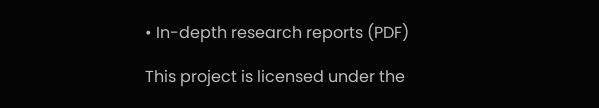• In-depth research reports (PDF)

This project is licensed under the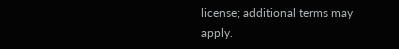license; additional terms may apply.